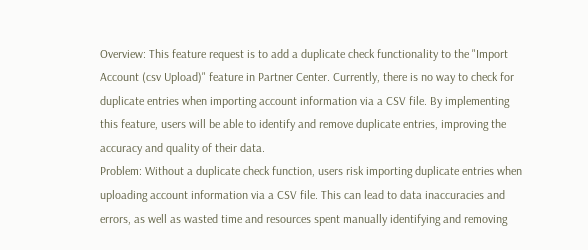Overview: This feature request is to add a duplicate check functionality to the "Import Account (csv Upload)" feature in Partner Center. Currently, there is no way to check for duplicate entries when importing account information via a CSV file. By implementing this feature, users will be able to identify and remove duplicate entries, improving the accuracy and quality of their data.
Problem: Without a duplicate check function, users risk importing duplicate entries when uploading account information via a CSV file. This can lead to data inaccuracies and errors, as well as wasted time and resources spent manually identifying and removing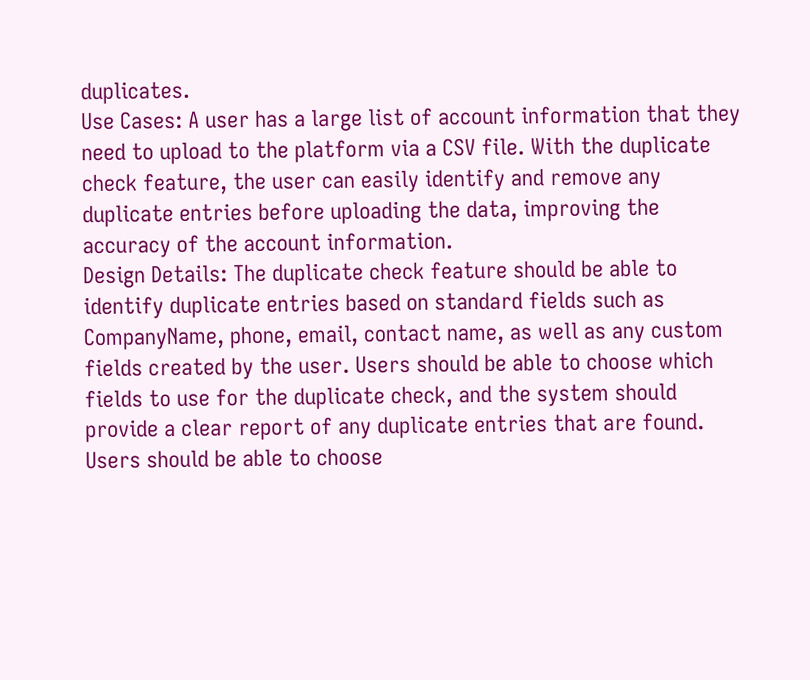duplicates.
Use Cases: A user has a large list of account information that they need to upload to the platform via a CSV file. With the duplicate check feature, the user can easily identify and remove any duplicate entries before uploading the data, improving the accuracy of the account information.
Design Details: The duplicate check feature should be able to identify duplicate entries based on standard fields such as CompanyName, phone, email, contact name, as well as any custom fields created by the user. Users should be able to choose which fields to use for the duplicate check, and the system should provide a clear report of any duplicate entries that are found.
Users should be able to choose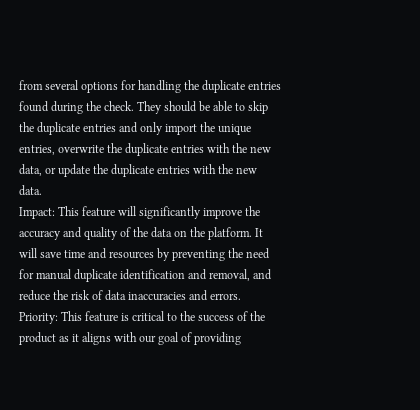from several options for handling the duplicate entries found during the check. They should be able to skip the duplicate entries and only import the unique entries, overwrite the duplicate entries with the new data, or update the duplicate entries with the new data.
Impact: This feature will significantly improve the accuracy and quality of the data on the platform. It will save time and resources by preventing the need for manual duplicate identification and removal, and reduce the risk of data inaccuracies and errors.
Priority: This feature is critical to the success of the product as it aligns with our goal of providing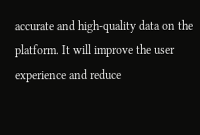accurate and high-quality data on the platform. It will improve the user experience and reduce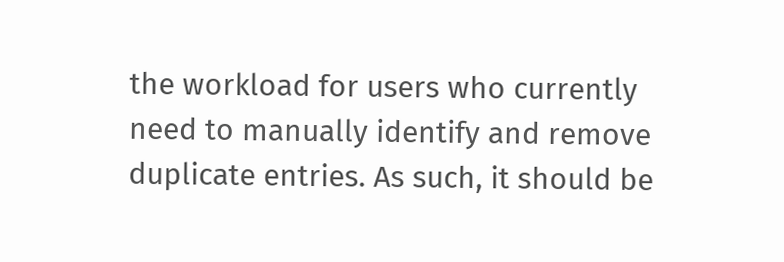the workload for users who currently need to manually identify and remove duplicate entries. As such, it should be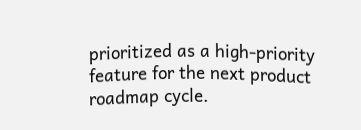prioritized as a high-priority feature for the next product roadmap cycle.